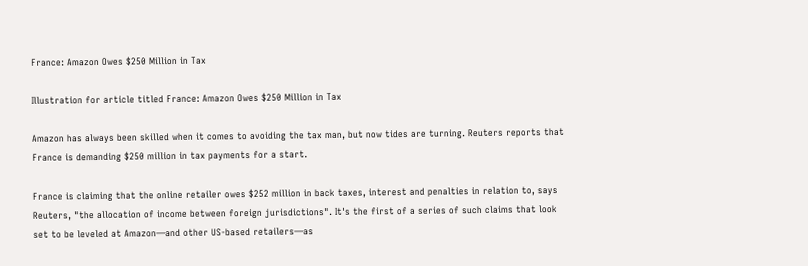France: Amazon Owes $250 Million in Tax

Illustration for article titled France: Amazon Owes $250 Million in Tax

Amazon has always been skilled when it comes to avoiding the tax man, but now tides are turning. Reuters reports that France is demanding $250 million in tax payments for a start.

France is claiming that the online retailer owes $252 million in back taxes, interest and penalties in relation to, says Reuters, "the allocation of income between foreign jurisdictions". It's the first of a series of such claims that look set to be leveled at Amazon—and other US-based retailers—as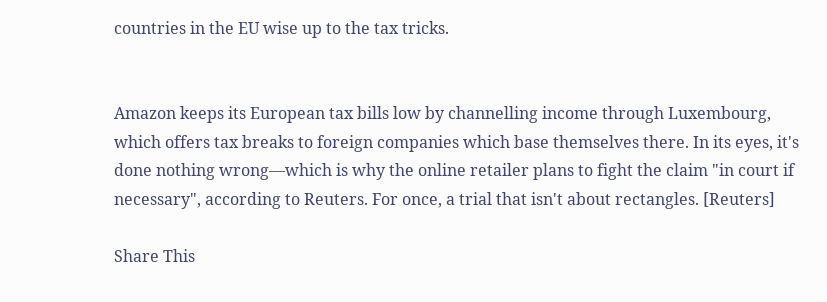countries in the EU wise up to the tax tricks.


Amazon keeps its European tax bills low by channelling income through Luxembourg, which offers tax breaks to foreign companies which base themselves there. In its eyes, it's done nothing wrong—which is why the online retailer plans to fight the claim "in court if necessary", according to Reuters. For once, a trial that isn't about rectangles. [Reuters]

Share This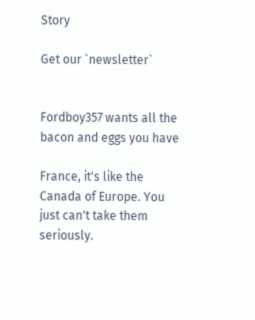Story

Get our `newsletter`


Fordboy357 wants all the bacon and eggs you have

France, it's like the Canada of Europe. You just can't take them seriously.